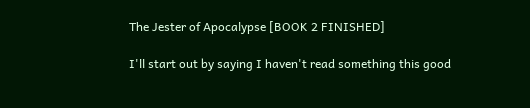The Jester of Apocalypse [BOOK 2 FINISHED]

I'll start out by saying I haven't read something this good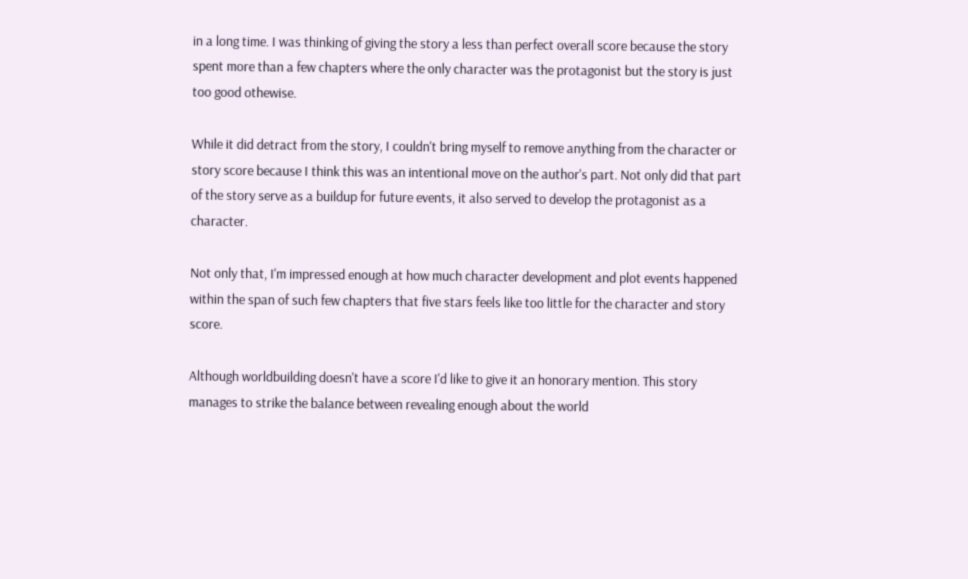in a long time. I was thinking of giving the story a less than perfect overall score because the story spent more than a few chapters where the only character was the protagonist but the story is just too good othewise.

While it did detract from the story, I couldn't bring myself to remove anything from the character or story score because I think this was an intentional move on the author's part. Not only did that part of the story serve as a buildup for future events, it also served to develop the protagonist as a character.

Not only that, I'm impressed enough at how much character development and plot events happened within the span of such few chapters that five stars feels like too little for the character and story score.

Although worldbuilding doesn't have a score I'd like to give it an honorary mention. This story manages to strike the balance between revealing enough about the world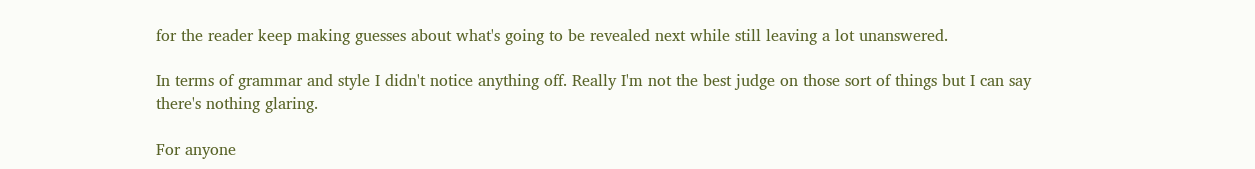for the reader keep making guesses about what's going to be revealed next while still leaving a lot unanswered.

In terms of grammar and style I didn't notice anything off. Really I'm not the best judge on those sort of things but I can say there's nothing glaring.

For anyone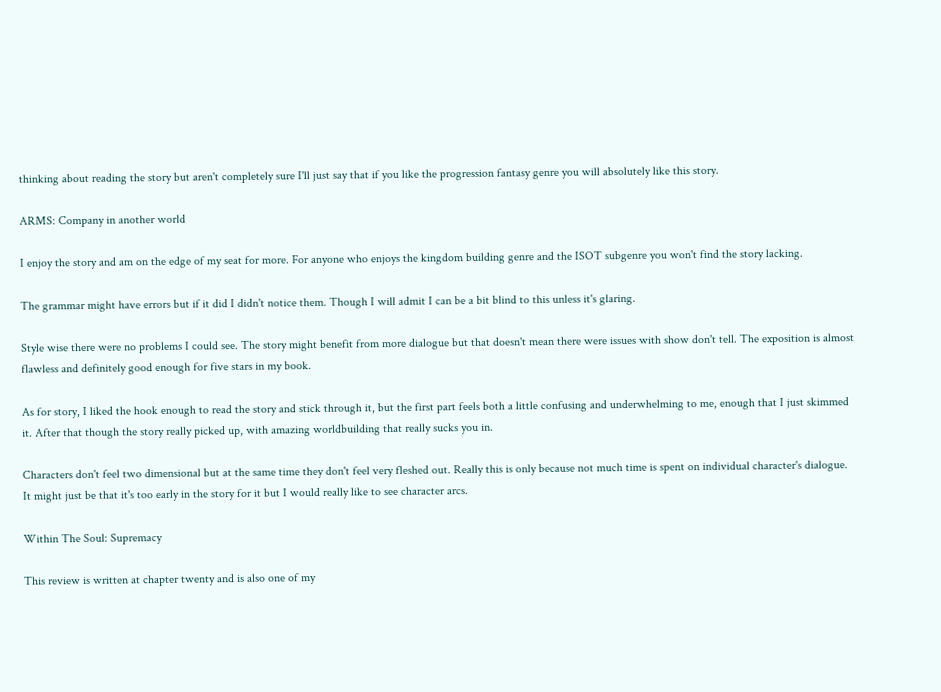thinking about reading the story but aren't completely sure I'll just say that if you like the progression fantasy genre you will absolutely like this story.

ARMS: Company in another world

I enjoy the story and am on the edge of my seat for more. For anyone who enjoys the kingdom building genre and the ISOT subgenre you won't find the story lacking.

The grammar might have errors but if it did I didn't notice them. Though I will admit I can be a bit blind to this unless it's glaring.

Style wise there were no problems I could see. The story might benefit from more dialogue but that doesn't mean there were issues with show don't tell. The exposition is almost flawless and definitely good enough for five stars in my book.

As for story, I liked the hook enough to read the story and stick through it, but the first part feels both a little confusing and underwhelming to me, enough that I just skimmed it. After that though the story really picked up, with amazing worldbuilding that really sucks you in.

Characters don't feel two dimensional but at the same time they don't feel very fleshed out. Really this is only because not much time is spent on individual character's dialogue. It might just be that it's too early in the story for it but I would really like to see character arcs.

Within The Soul: Supremacy

This review is written at chapter twenty and is also one of my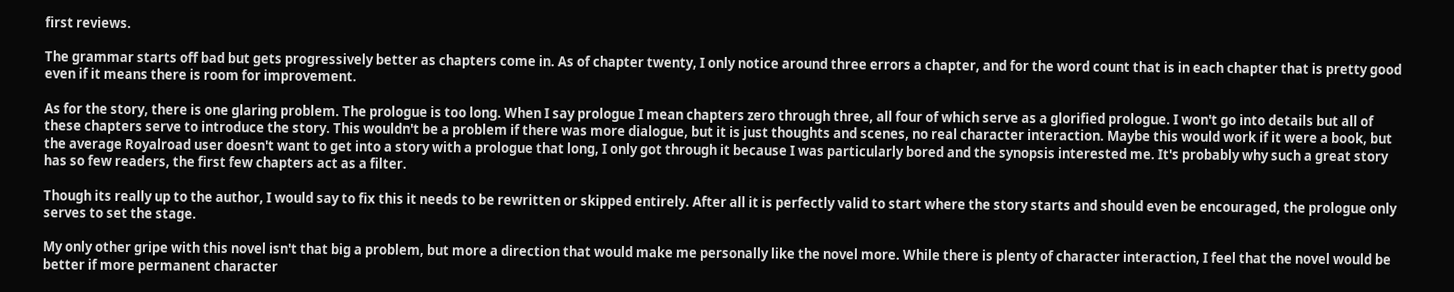first reviews.

The grammar starts off bad but gets progressively better as chapters come in. As of chapter twenty, I only notice around three errors a chapter, and for the word count that is in each chapter that is pretty good even if it means there is room for improvement.

As for the story, there is one glaring problem. The prologue is too long. When I say prologue I mean chapters zero through three, all four of which serve as a glorified prologue. I won't go into details but all of these chapters serve to introduce the story. This wouldn't be a problem if there was more dialogue, but it is just thoughts and scenes, no real character interaction. Maybe this would work if it were a book, but the average Royalroad user doesn't want to get into a story with a prologue that long, I only got through it because I was particularly bored and the synopsis interested me. It's probably why such a great story has so few readers, the first few chapters act as a filter.

Though its really up to the author, I would say to fix this it needs to be rewritten or skipped entirely. After all it is perfectly valid to start where the story starts and should even be encouraged, the prologue only serves to set the stage.

My only other gripe with this novel isn't that big a problem, but more a direction that would make me personally like the novel more. While there is plenty of character interaction, I feel that the novel would be better if more permanent character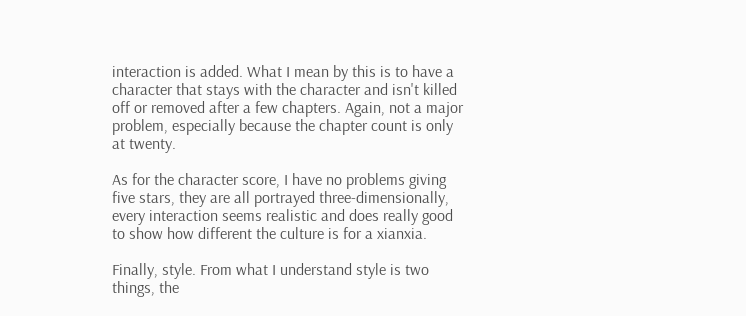interaction is added. What I mean by this is to have a character that stays with the character and isn't killed off or removed after a few chapters. Again, not a major problem, especially because the chapter count is only at twenty.

As for the character score, I have no problems giving five stars, they are all portrayed three-dimensionally, every interaction seems realistic and does really good to show how different the culture is for a xianxia.

Finally, style. From what I understand style is two things, the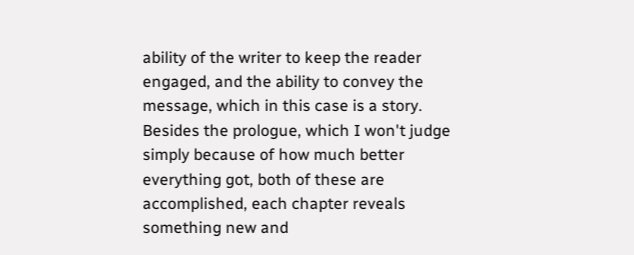ability of the writer to keep the reader engaged, and the ability to convey the message, which in this case is a story. Besides the prologue, which I won't judge simply because of how much better everything got, both of these are accomplished, each chapter reveals something new and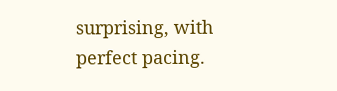surprising, with perfect pacing.